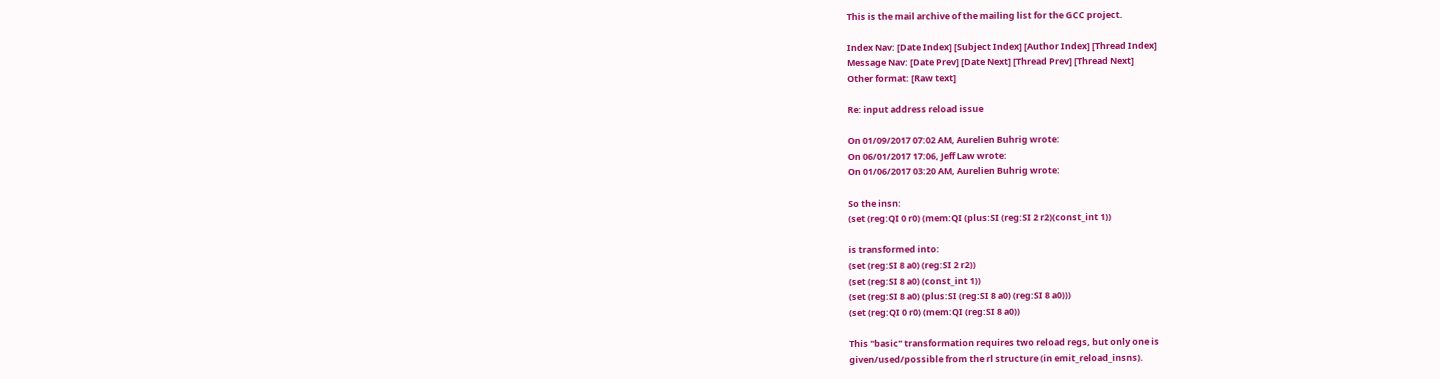This is the mail archive of the mailing list for the GCC project.

Index Nav: [Date Index] [Subject Index] [Author Index] [Thread Index]
Message Nav: [Date Prev] [Date Next] [Thread Prev] [Thread Next]
Other format: [Raw text]

Re: input address reload issue

On 01/09/2017 07:02 AM, Aurelien Buhrig wrote:
On 06/01/2017 17:06, Jeff Law wrote:
On 01/06/2017 03:20 AM, Aurelien Buhrig wrote:

So the insn:
(set (reg:QI 0 r0) (mem:QI (plus:SI (reg:SI 2 r2)(const_int 1))

is transformed into:
(set (reg:SI 8 a0) (reg:SI 2 r2))
(set (reg:SI 8 a0) (const_int 1))
(set (reg:SI 8 a0) (plus:SI (reg:SI 8 a0) (reg:SI 8 a0)))
(set (reg:QI 0 r0) (mem:QI (reg:SI 8 a0))

This "basic" transformation requires two reload regs, but only one is
given/used/possible from the rl structure (in emit_reload_insns).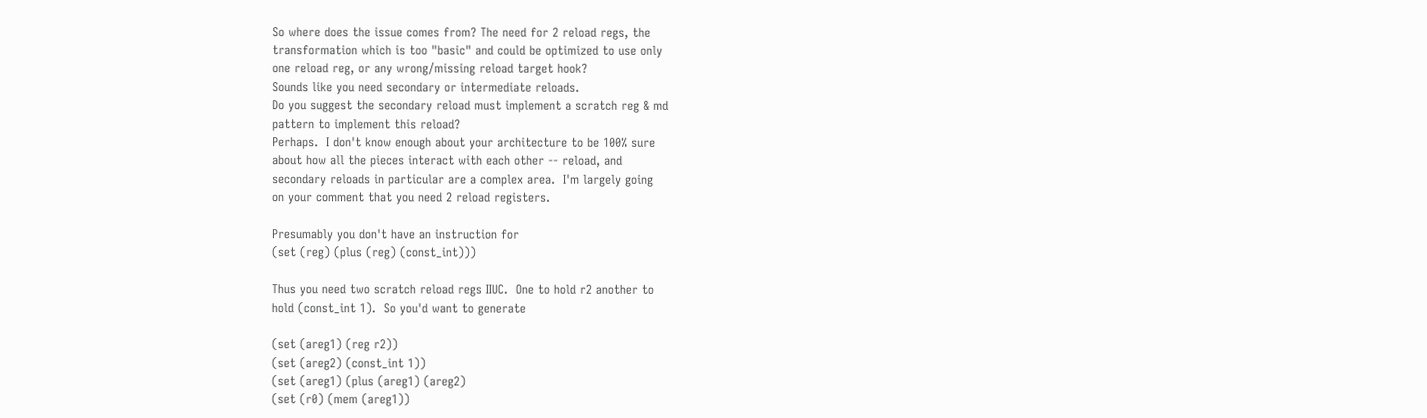So where does the issue comes from? The need for 2 reload regs, the
transformation which is too "basic" and could be optimized to use only
one reload reg, or any wrong/missing reload target hook?
Sounds like you need secondary or intermediate reloads.
Do you suggest the secondary reload must implement a scratch reg & md
pattern to implement this reload?
Perhaps.  I don't know enough about your architecture to be 100% sure
about how all the pieces interact with each other -- reload, and
secondary reloads in particular are a complex area.  I'm largely going
on your comment that you need 2 reload registers.

Presumably you don't have an instruction for
(set (reg) (plus (reg) (const_int)))

Thus you need two scratch reload regs IIUC.  One to hold r2 another to
hold (const_int 1).  So you'd want to generate

(set (areg1) (reg r2))
(set (areg2) (const_int 1))
(set (areg1) (plus (areg1) (areg2)
(set (r0) (mem (areg1))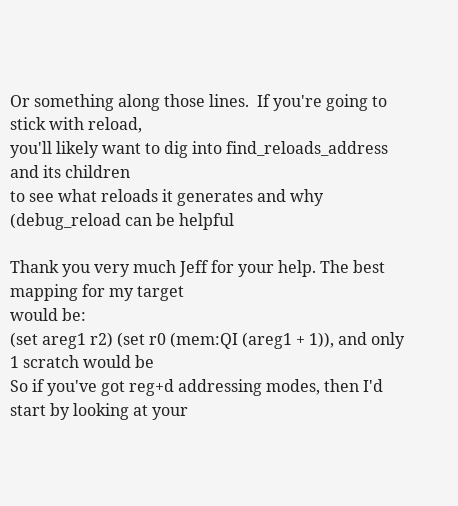Or something along those lines.  If you're going to stick with reload,
you'll likely want to dig into find_reloads_address and its children
to see what reloads it generates and why (debug_reload can be helpful

Thank you very much Jeff for your help. The best mapping for my target
would be:
(set areg1 r2) (set r0 (mem:QI (areg1 + 1)), and only 1 scratch would be
So if you've got reg+d addressing modes, then I'd start by looking at your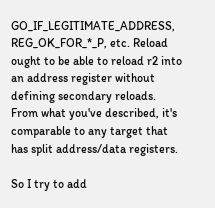GO_IF_LEGITIMATE_ADDRESS, REG_OK_FOR_*_P, etc. Reload ought to be able to reload r2 into an address register without defining secondary reloads. From what you've described, it's comparable to any target that has split address/data registers.

So I try to add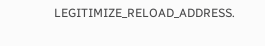LEGITIMIZE_RELOAD_ADDRESS.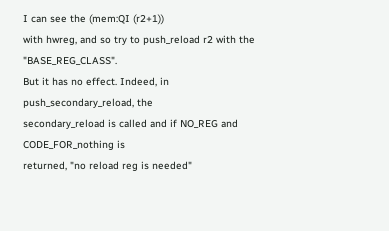I can see the (mem:QI (r2+1))
with hwreg, and so try to push_reload r2 with the "BASE_REG_CLASS".
But it has no effect. Indeed, in push_secondary_reload, the
secondary_reload is called and if NO_REG and CODE_FOR_nothing is
returned, "no reload reg is needed"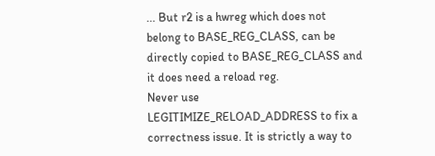... But r2 is a hwreg which does not
belong to BASE_REG_CLASS, can be directly copied to BASE_REG_CLASS and
it does need a reload reg.
Never use LEGITIMIZE_RELOAD_ADDRESS to fix a correctness issue. It is strictly a way to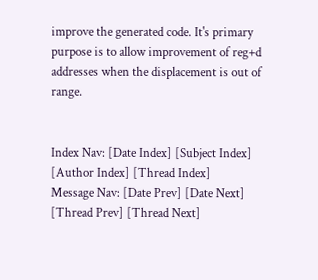improve the generated code. It's primary purpose is to allow improvement of reg+d addresses when the displacement is out of range.


Index Nav: [Date Index] [Subject Index] [Author Index] [Thread Index]
Message Nav: [Date Prev] [Date Next] [Thread Prev] [Thread Next]